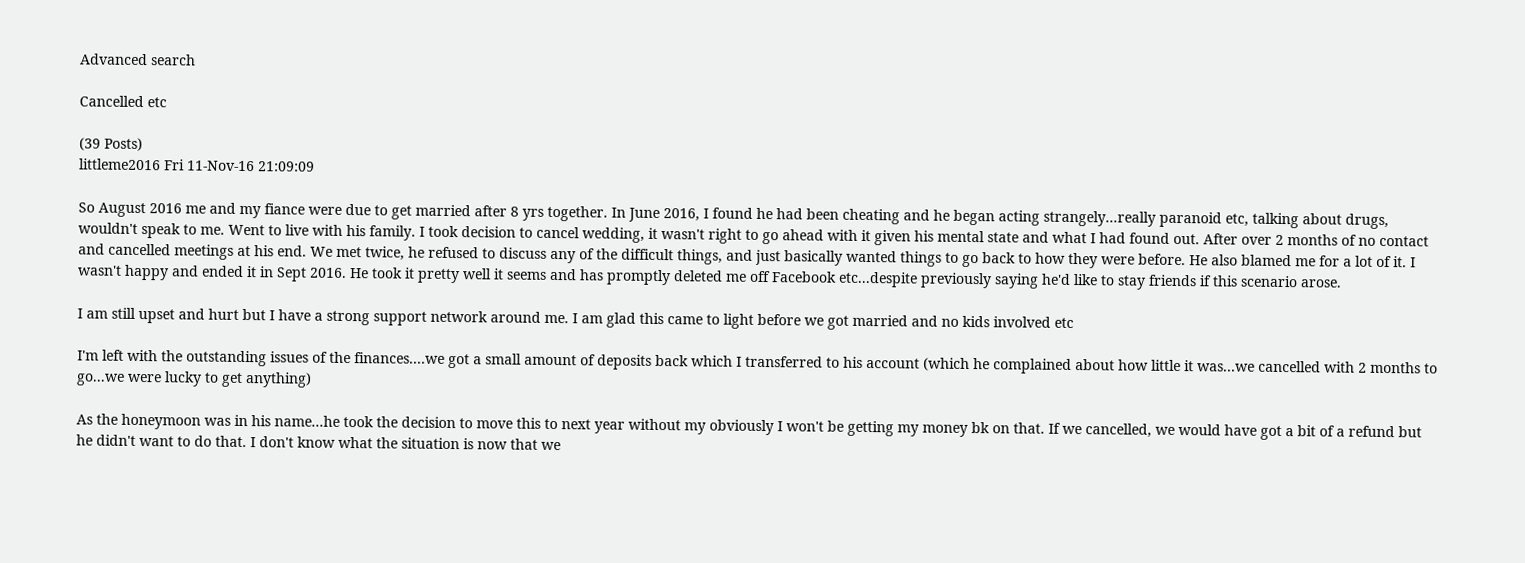Advanced search

Cancelled etc

(39 Posts)
littleme2016 Fri 11-Nov-16 21:09:09

So August 2016 me and my fiance were due to get married after 8 yrs together. In June 2016, I found he had been cheating and he began acting strangely...really paranoid etc, talking about drugs, wouldn't speak to me. Went to live with his family. I took decision to cancel wedding, it wasn't right to go ahead with it given his mental state and what I had found out. After over 2 months of no contact and cancelled meetings at his end. We met twice, he refused to discuss any of the difficult things, and just basically wanted things to go back to how they were before. He also blamed me for a lot of it. I wasn't happy and ended it in Sept 2016. He took it pretty well it seems and has promptly deleted me off Facebook etc...despite previously saying he'd like to stay friends if this scenario arose.

I am still upset and hurt but I have a strong support network around me. I am glad this came to light before we got married and no kids involved etc

I'm left with the outstanding issues of the finances....we got a small amount of deposits back which I transferred to his account (which he complained about how little it was...we cancelled with 2 months to go...we were lucky to get anything)

As the honeymoon was in his name...he took the decision to move this to next year without my obviously I won't be getting my money bk on that. If we cancelled, we would have got a bit of a refund but he didn't want to do that. I don't know what the situation is now that we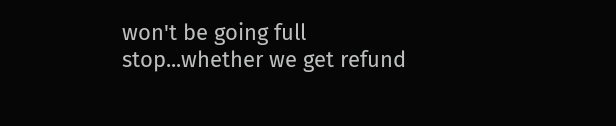won't be going full stop...whether we get refund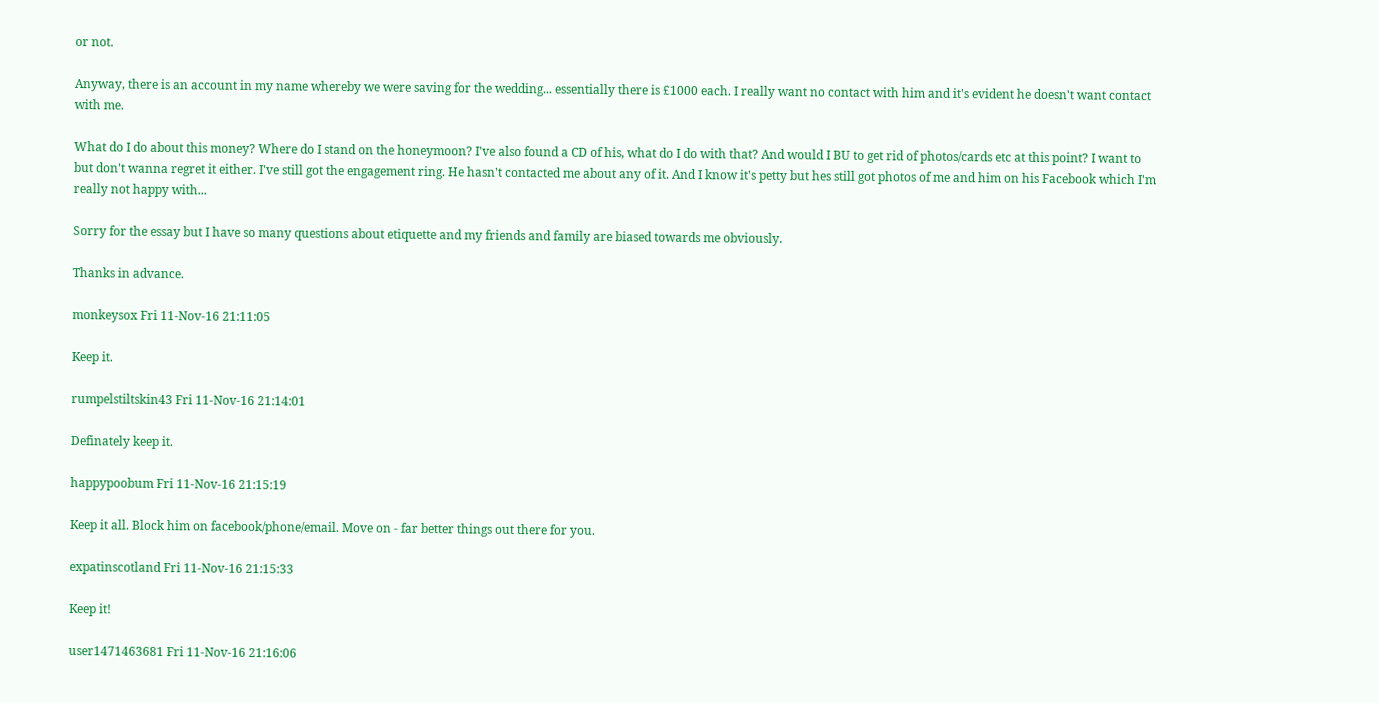or not.

Anyway, there is an account in my name whereby we were saving for the wedding... essentially there is £1000 each. I really want no contact with him and it's evident he doesn't want contact with me.

What do I do about this money? Where do I stand on the honeymoon? I've also found a CD of his, what do I do with that? And would I BU to get rid of photos/cards etc at this point? I want to but don't wanna regret it either. I've still got the engagement ring. He hasn't contacted me about any of it. And I know it's petty but hes still got photos of me and him on his Facebook which I'm really not happy with...

Sorry for the essay but I have so many questions about etiquette and my friends and family are biased towards me obviously.

Thanks in advance.

monkeysox Fri 11-Nov-16 21:11:05

Keep it.

rumpelstiltskin43 Fri 11-Nov-16 21:14:01

Definately keep it.

happypoobum Fri 11-Nov-16 21:15:19

Keep it all. Block him on facebook/phone/email. Move on - far better things out there for you.

expatinscotland Fri 11-Nov-16 21:15:33

Keep it!

user1471463681 Fri 11-Nov-16 21:16:06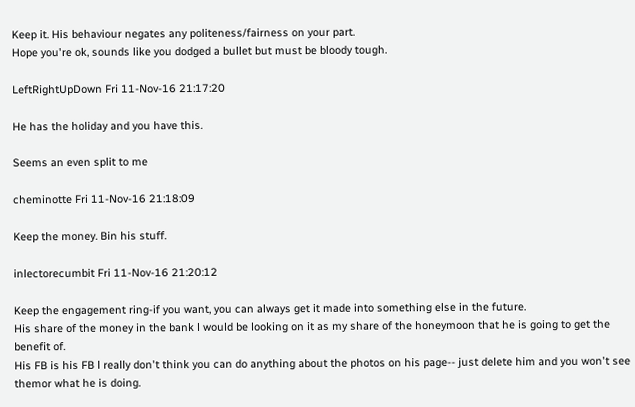Keep it. His behaviour negates any politeness/fairness on your part.
Hope you're ok, sounds like you dodged a bullet but must be bloody tough.

LeftRightUpDown Fri 11-Nov-16 21:17:20

He has the holiday and you have this.

Seems an even split to me

cheminotte Fri 11-Nov-16 21:18:09

Keep the money. Bin his stuff.

inlectorecumbit Fri 11-Nov-16 21:20:12

Keep the engagement ring-if you want, you can always get it made into something else in the future.
His share of the money in the bank l would be looking on it as my share of the honeymoon that he is going to get the benefit of.
His FB is his FB l really don't think you can do anything about the photos on his page-- just delete him and you won't see themor what he is doing.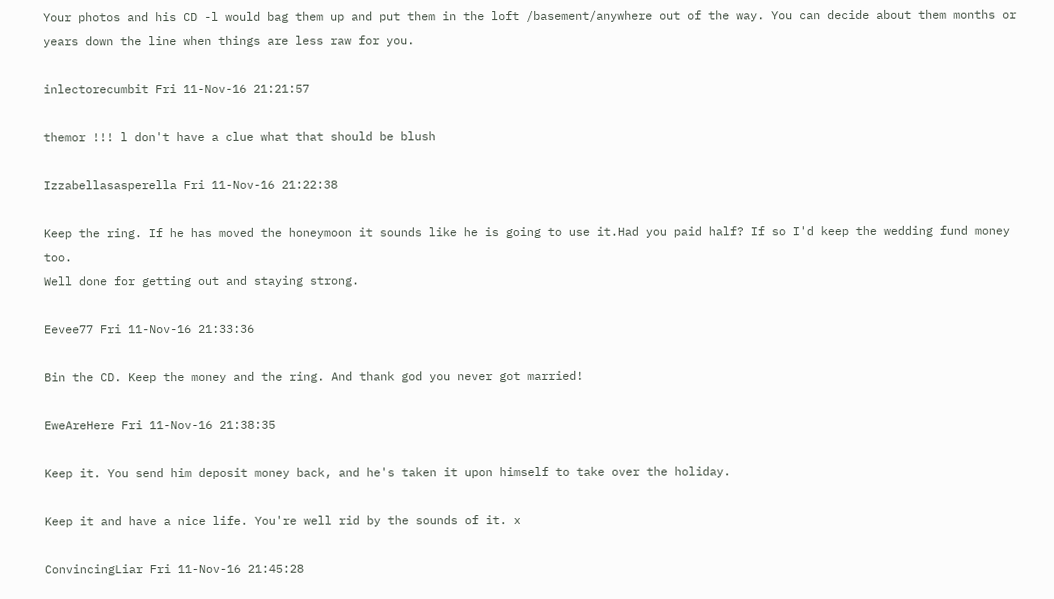Your photos and his CD -l would bag them up and put them in the loft /basement/anywhere out of the way. You can decide about them months or years down the line when things are less raw for you.

inlectorecumbit Fri 11-Nov-16 21:21:57

themor !!! l don't have a clue what that should be blush

Izzabellasasperella Fri 11-Nov-16 21:22:38

Keep the ring. If he has moved the honeymoon it sounds like he is going to use it.Had you paid half? If so I'd keep the wedding fund money too.
Well done for getting out and staying strong.

Eevee77 Fri 11-Nov-16 21:33:36

Bin the CD. Keep the money and the ring. And thank god you never got married!

EweAreHere Fri 11-Nov-16 21:38:35

Keep it. You send him deposit money back, and he's taken it upon himself to take over the holiday.

Keep it and have a nice life. You're well rid by the sounds of it. x

ConvincingLiar Fri 11-Nov-16 21:45:28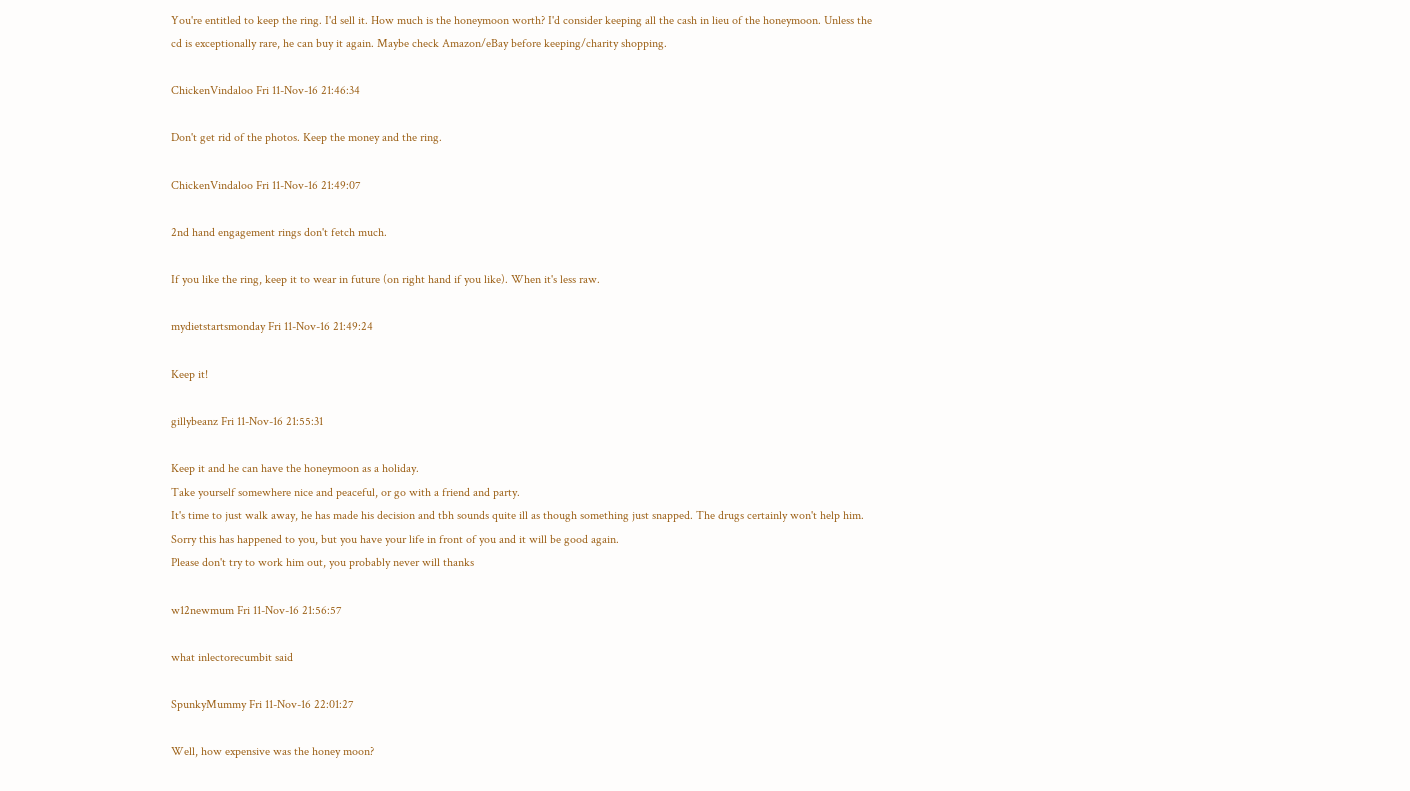You're entitled to keep the ring. I'd sell it. How much is the honeymoon worth? I'd consider keeping all the cash in lieu of the honeymoon. Unless the cd is exceptionally rare, he can buy it again. Maybe check Amazon/eBay before keeping/charity shopping.

ChickenVindaloo Fri 11-Nov-16 21:46:34

Don't get rid of the photos. Keep the money and the ring.

ChickenVindaloo Fri 11-Nov-16 21:49:07

2nd hand engagement rings don't fetch much.

If you like the ring, keep it to wear in future (on right hand if you like). When it's less raw.

mydietstartsmonday Fri 11-Nov-16 21:49:24

Keep it!

gillybeanz Fri 11-Nov-16 21:55:31

Keep it and he can have the honeymoon as a holiday.
Take yourself somewhere nice and peaceful, or go with a friend and party.
It's time to just walk away, he has made his decision and tbh sounds quite ill as though something just snapped. The drugs certainly won't help him.
Sorry this has happened to you, but you have your life in front of you and it will be good again.
Please don't try to work him out, you probably never will thanks

w12newmum Fri 11-Nov-16 21:56:57

what inlectorecumbit said

SpunkyMummy Fri 11-Nov-16 22:01:27

Well, how expensive was the honey moon?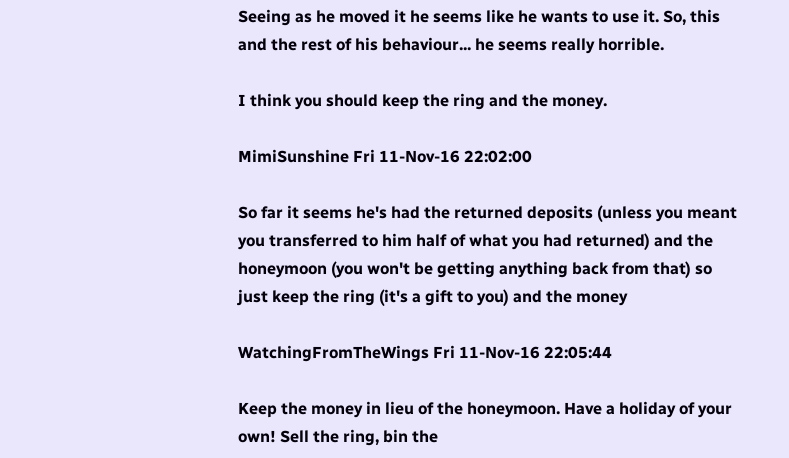Seeing as he moved it he seems like he wants to use it. So, this and the rest of his behaviour... he seems really horrible.

I think you should keep the ring and the money.

MimiSunshine Fri 11-Nov-16 22:02:00

So far it seems he's had the returned deposits (unless you meant you transferred to him half of what you had returned) and the honeymoon (you won't be getting anything back from that) so just keep the ring (it's a gift to you) and the money

WatchingFromTheWings Fri 11-Nov-16 22:05:44

Keep the money in lieu of the honeymoon. Have a holiday of your own! Sell the ring, bin the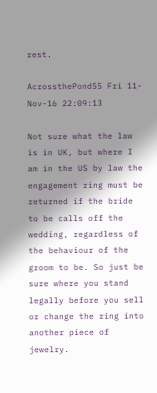rest.

AcrossthePond55 Fri 11-Nov-16 22:09:13

Not sure what the law is in UK, but where I am in the US by law the engagement ring must be returned if the bride to be calls off the wedding, regardless of the behaviour of the groom to be. So just be sure where you stand legally before you sell or change the ring into another piece of jewelry.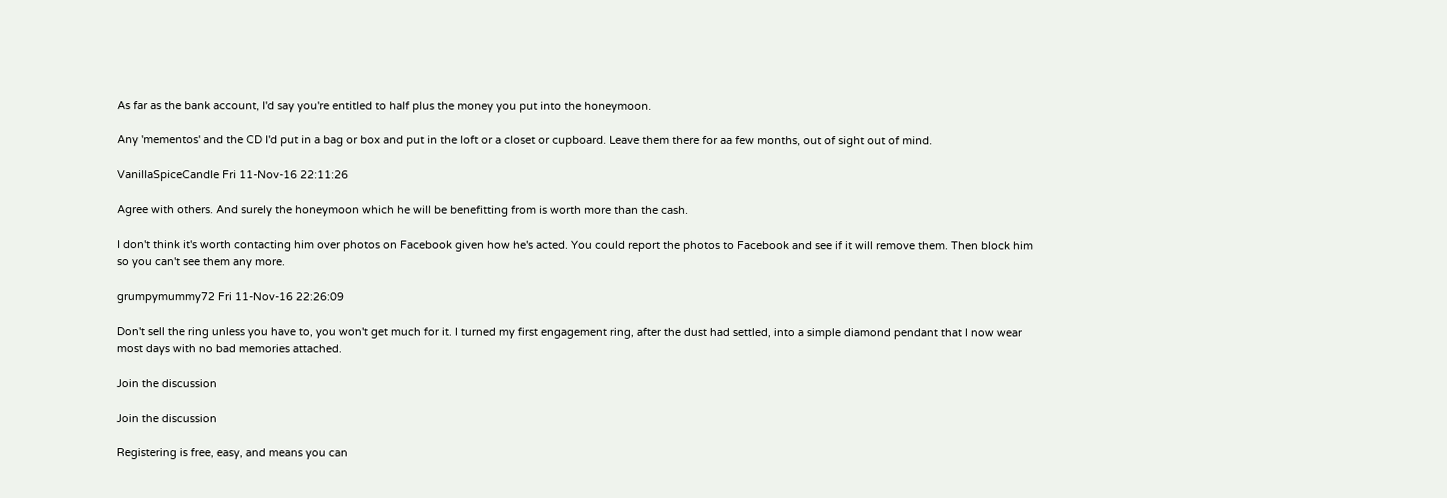As far as the bank account, I'd say you're entitled to half plus the money you put into the honeymoon.

Any 'mementos' and the CD I'd put in a bag or box and put in the loft or a closet or cupboard. Leave them there for aa few months, out of sight out of mind.

VanillaSpiceCandle Fri 11-Nov-16 22:11:26

Agree with others. And surely the honeymoon which he will be benefitting from is worth more than the cash.

I don't think it's worth contacting him over photos on Facebook given how he's acted. You could report the photos to Facebook and see if it will remove them. Then block him so you can't see them any more.

grumpymummy72 Fri 11-Nov-16 22:26:09

Don't sell the ring unless you have to, you won't get much for it. I turned my first engagement ring, after the dust had settled, into a simple diamond pendant that I now wear most days with no bad memories attached.

Join the discussion

Join the discussion

Registering is free, easy, and means you can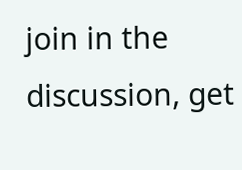join in the discussion, get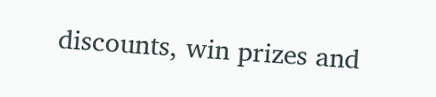discounts, win prizes and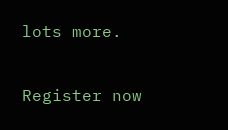lots more.

Register now